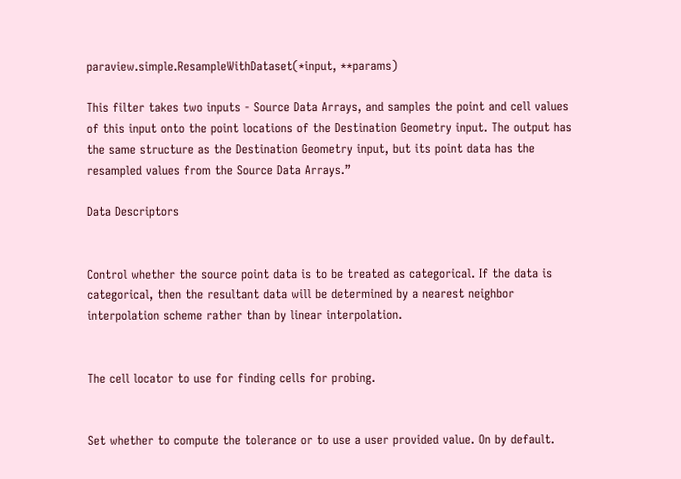paraview.simple.ResampleWithDataset(*input, **params)

This filter takes two inputs - Source Data Arrays, and samples the point and cell values of this input onto the point locations of the Destination Geometry input. The output has the same structure as the Destination Geometry input, but its point data has the resampled values from the Source Data Arrays.”

Data Descriptors


Control whether the source point data is to be treated as categorical. If the data is categorical, then the resultant data will be determined by a nearest neighbor interpolation scheme rather than by linear interpolation.


The cell locator to use for finding cells for probing.


Set whether to compute the tolerance or to use a user provided value. On by default.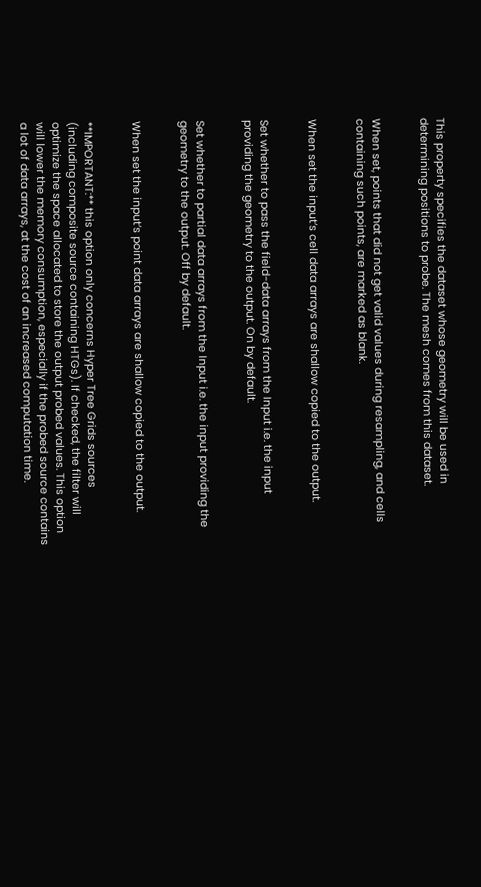This property specifies the dataset whose geometry will be used in determining positions to probe. The mesh comes from this dataset.


When set, points that did not get valid values during resampling, and cells containing such points, are marked as blank.


When set the input’s cell data arrays are shallow copied to the output.


Set whether to pass the field-data arrays from the Input i.e. the input providing the geometry to the output. On by default.


Set whether to partial data arrays from the Input i.e. the input providing the geometry to the output. Off by default.


When set the input’s point data arrays are shallow copied to the output.


**IMPORTANT:** this option only concerns Hyper Tree Grids sources (including composite source containing HTGs). If checked, the filter will optimize the space allocated to store the output probed values. This option will lower the memory consumption, especially if the probed source contains a lot of data arrays, at the cost of an increased computation time.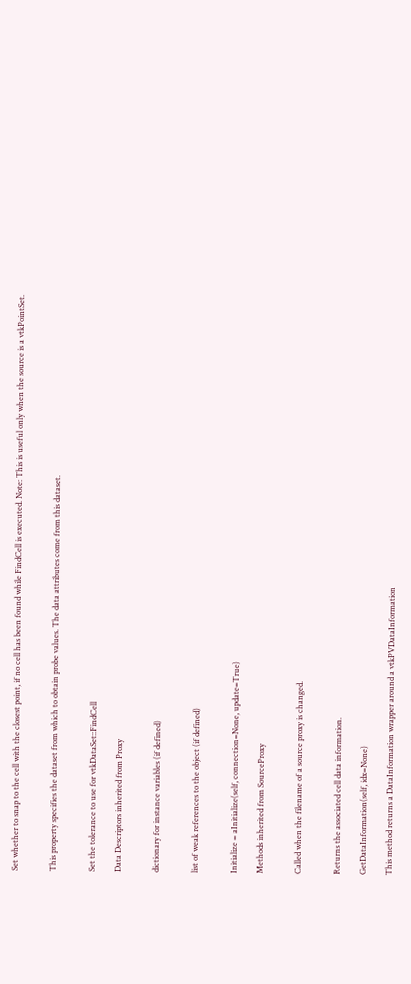Set whether to snap to the cell with the closest point, if no cell has been found while FindCell is executed. Note: This is useful only when the source is a vtkPointSet.


This property specifies the dataset from which to obtain probe values. The data attributes come from this dataset.


Set the tolerance to use for vtkDataSet::FindCell

Data Descriptors inherited from Proxy


dictionary for instance variables (if defined)


list of weak references to the object (if defined)


Initialize = aInitialize(self, connection=None, update=True)

Methods inherited from SourceProxy


Called when the filename of a source proxy is changed.


Returns the associated cell data information.

GetDataInformation(self, idx=None)

This method returns a DataInformation wrapper around a vtkPVDataInformation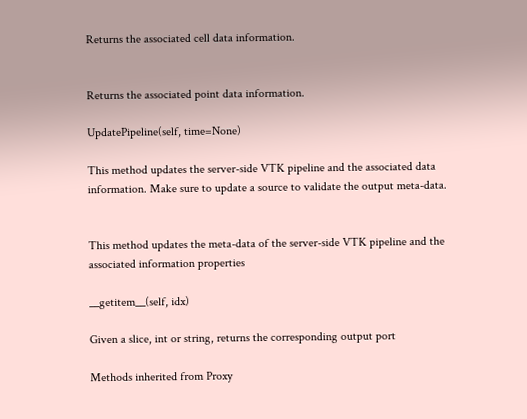Returns the associated cell data information.


Returns the associated point data information.

UpdatePipeline(self, time=None)

This method updates the server-side VTK pipeline and the associated data information. Make sure to update a source to validate the output meta-data.


This method updates the meta-data of the server-side VTK pipeline and the associated information properties

__getitem__(self, idx)

Given a slice, int or string, returns the corresponding output port

Methods inherited from Proxy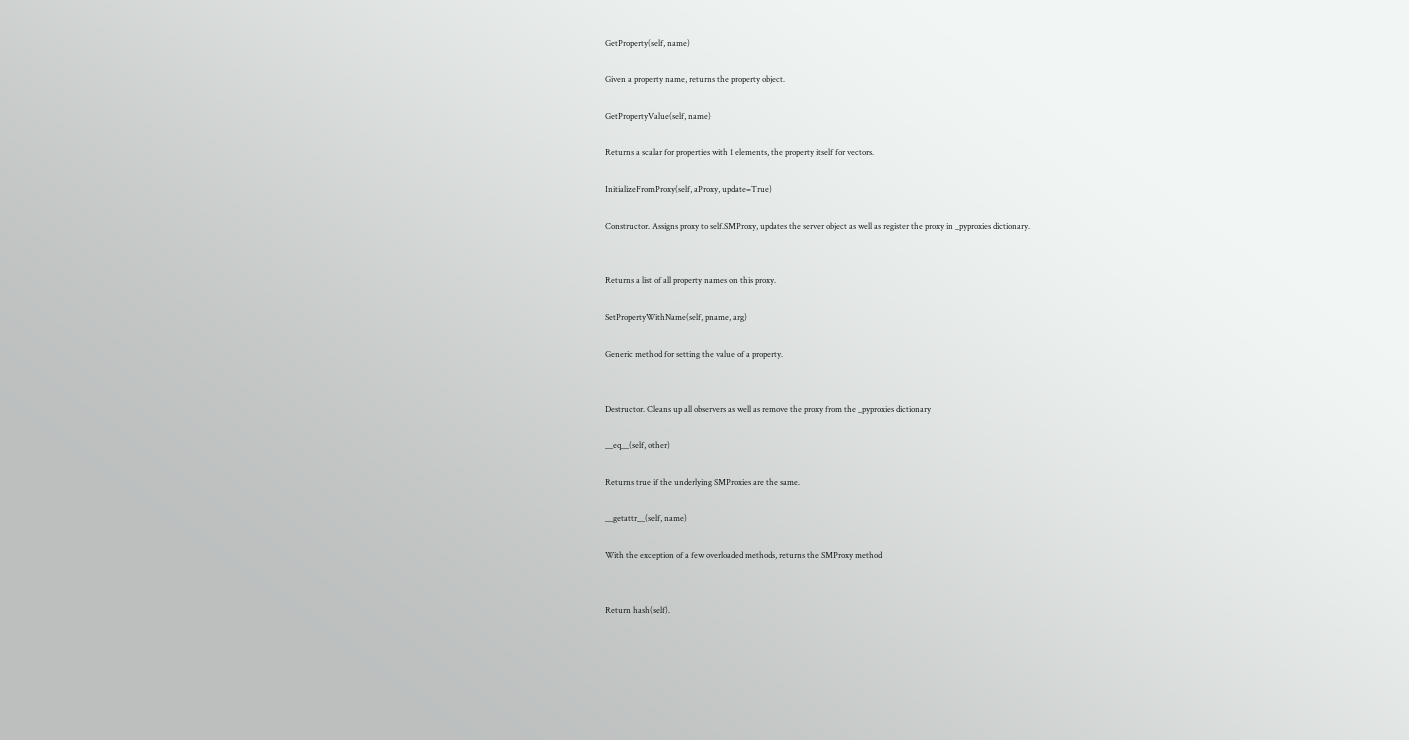GetProperty(self, name)

Given a property name, returns the property object.

GetPropertyValue(self, name)

Returns a scalar for properties with 1 elements, the property itself for vectors.

InitializeFromProxy(self, aProxy, update=True)

Constructor. Assigns proxy to self.SMProxy, updates the server object as well as register the proxy in _pyproxies dictionary.


Returns a list of all property names on this proxy.

SetPropertyWithName(self, pname, arg)

Generic method for setting the value of a property.


Destructor. Cleans up all observers as well as remove the proxy from the _pyproxies dictionary

__eq__(self, other)

Returns true if the underlying SMProxies are the same.

__getattr__(self, name)

With the exception of a few overloaded methods, returns the SMProxy method


Return hash(self).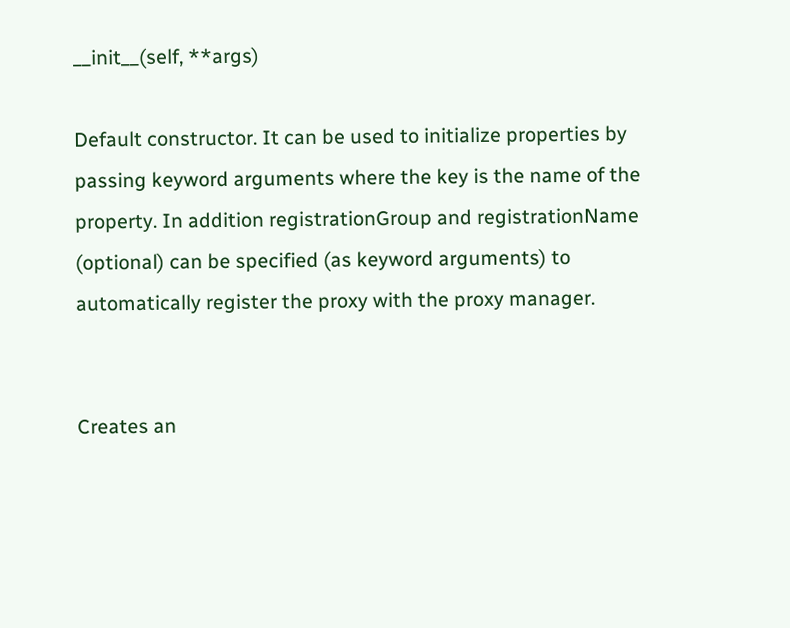__init__(self, **args)

Default constructor. It can be used to initialize properties by passing keyword arguments where the key is the name of the property. In addition registrationGroup and registrationName (optional) can be specified (as keyword arguments) to automatically register the proxy with the proxy manager.


Creates an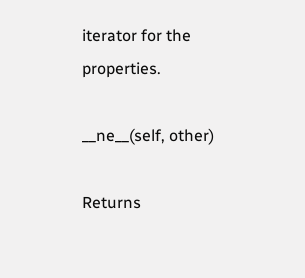iterator for the properties.

__ne__(self, other)

Returns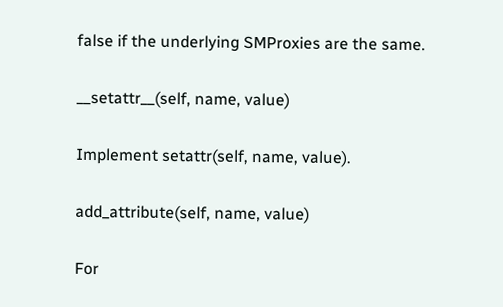false if the underlying SMProxies are the same.

__setattr__(self, name, value)

Implement setattr(self, name, value).

add_attribute(self, name, value)

For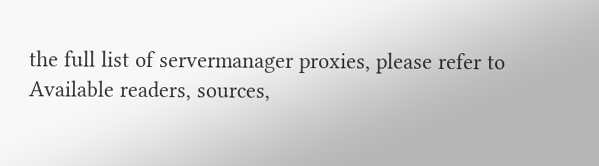the full list of servermanager proxies, please refer to Available readers, sources,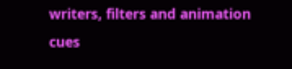writers, filters and animation cues